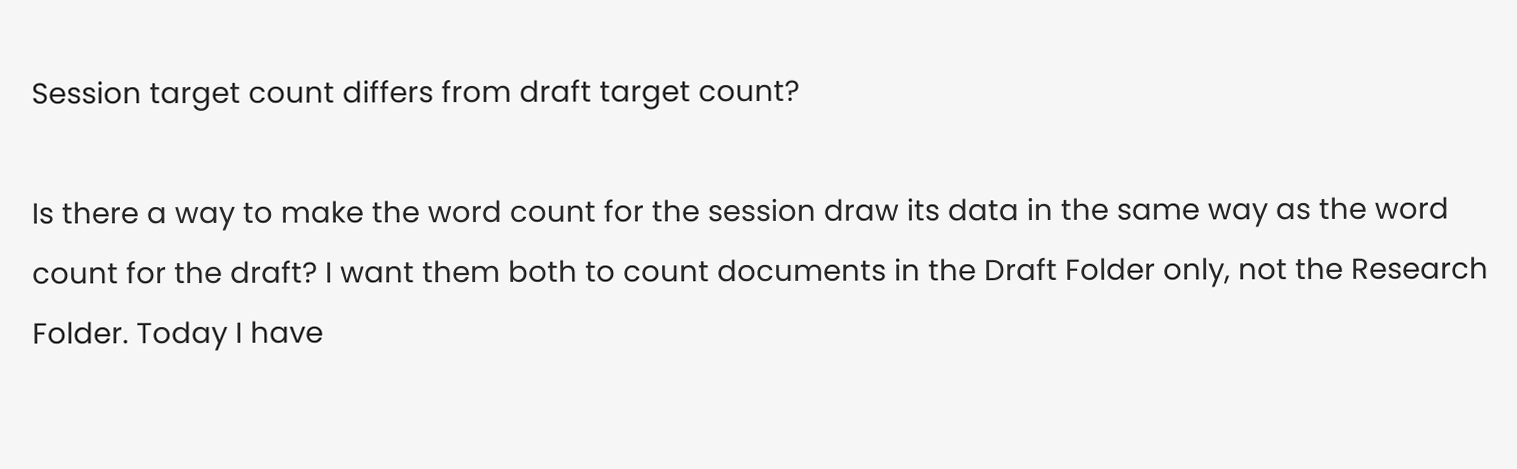Session target count differs from draft target count?

Is there a way to make the word count for the session draw its data in the same way as the word count for the draft? I want them both to count documents in the Draft Folder only, not the Research Folder. Today I have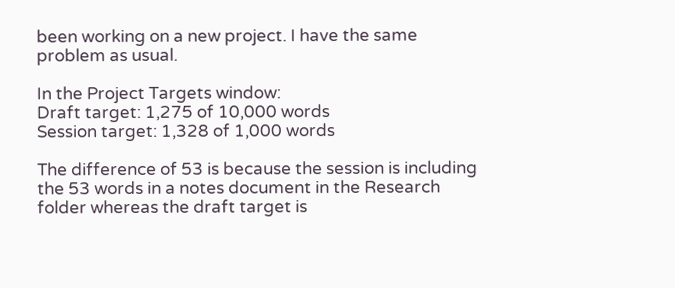been working on a new project. I have the same problem as usual.

In the Project Targets window:
Draft target: 1,275 of 10,000 words
Session target: 1,328 of 1,000 words

The difference of 53 is because the session is including the 53 words in a notes document in the Research folder whereas the draft target is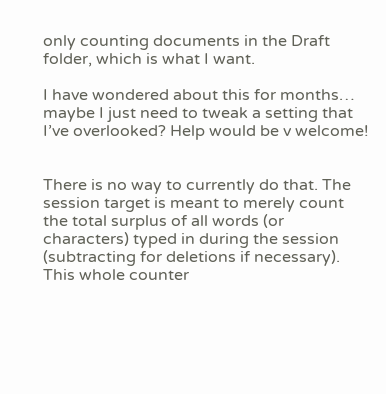only counting documents in the Draft folder, which is what I want.

I have wondered about this for months… maybe I just need to tweak a setting that I’ve overlooked? Help would be v welcome!


There is no way to currently do that. The session target is meant to merely count the total surplus of all words (or characters) typed in during the session (subtracting for deletions if necessary). This whole counter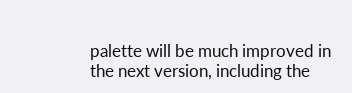palette will be much improved in the next version, including the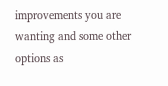improvements you are wanting and some other options as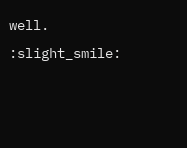well. :slight_smile: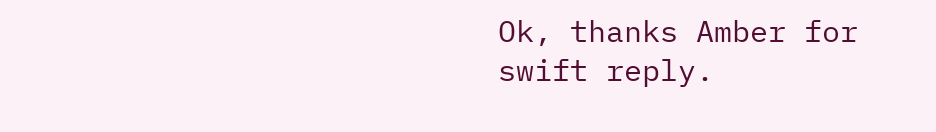Ok, thanks Amber for swift reply.